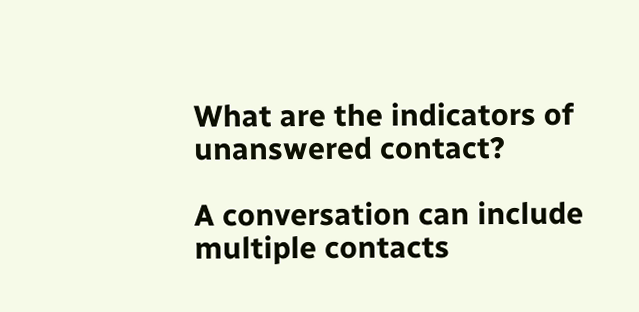What are the indicators of unanswered contact?

A conversation can include multiple contacts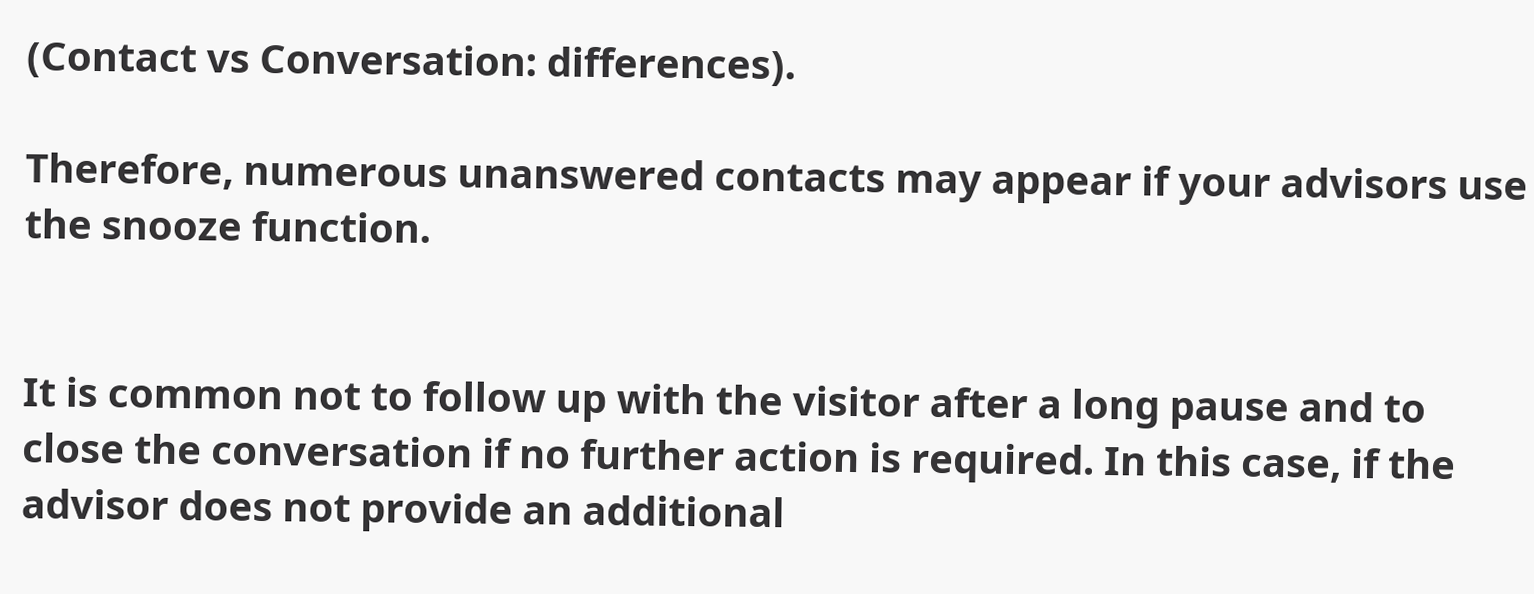(Contact vs Conversation: differences).

Therefore, numerous unanswered contacts may appear if your advisors use the snooze function.


It is common not to follow up with the visitor after a long pause and to close the conversation if no further action is required. In this case, if the advisor does not provide an additional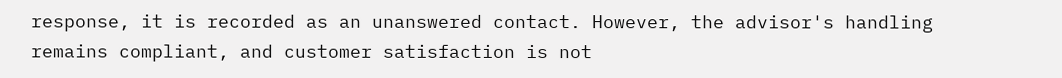response, it is recorded as an unanswered contact. However, the advisor's handling remains compliant, and customer satisfaction is not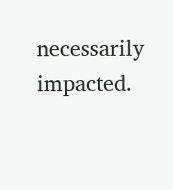necessarily impacted.